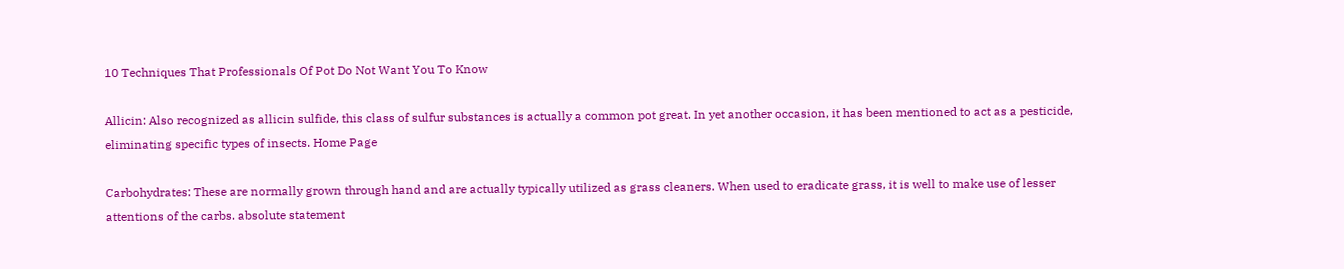10 Techniques That Professionals Of Pot Do Not Want You To Know

Allicin: Also recognized as allicin sulfide, this class of sulfur substances is actually a common pot great. In yet another occasion, it has been mentioned to act as a pesticide, eliminating specific types of insects. Home Page

Carbohydrates: These are normally grown through hand and are actually typically utilized as grass cleaners. When used to eradicate grass, it is well to make use of lesser attentions of the carbs. absolute statement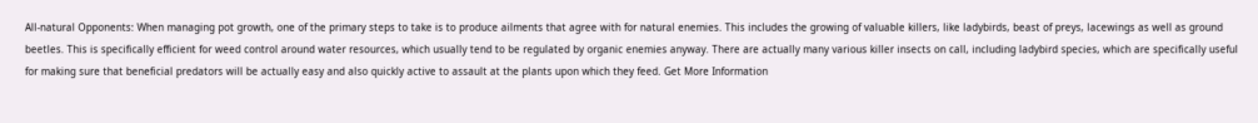All-natural Opponents: When managing pot growth, one of the primary steps to take is to produce ailments that agree with for natural enemies. This includes the growing of valuable killers, like ladybirds, beast of preys, lacewings as well as ground beetles. This is specifically efficient for weed control around water resources, which usually tend to be regulated by organic enemies anyway. There are actually many various killer insects on call, including ladybird species, which are specifically useful for making sure that beneficial predators will be actually easy and also quickly active to assault at the plants upon which they feed. Get More Information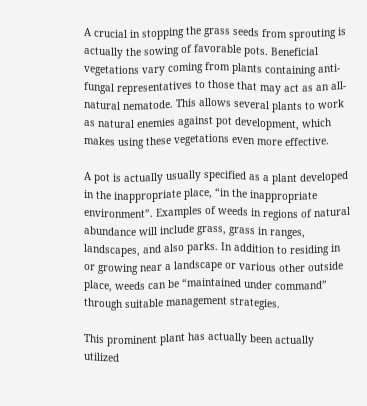A crucial in stopping the grass seeds from sprouting is actually the sowing of favorable pots. Beneficial vegetations vary coming from plants containing anti-fungal representatives to those that may act as an all-natural nematode. This allows several plants to work as natural enemies against pot development, which makes using these vegetations even more effective.

A pot is actually usually specified as a plant developed in the inappropriate place, “in the inappropriate environment”. Examples of weeds in regions of natural abundance will include grass, grass in ranges, landscapes, and also parks. In addition to residing in or growing near a landscape or various other outside place, weeds can be “maintained under command” through suitable management strategies.

This prominent plant has actually been actually utilized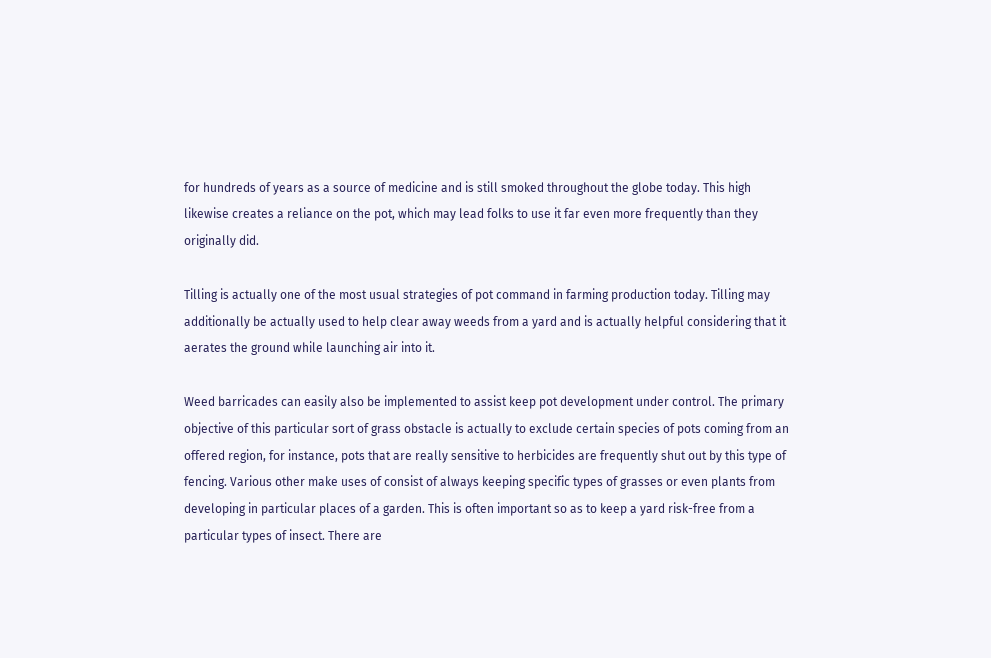for hundreds of years as a source of medicine and is still smoked throughout the globe today. This high likewise creates a reliance on the pot, which may lead folks to use it far even more frequently than they originally did.

Tilling is actually one of the most usual strategies of pot command in farming production today. Tilling may additionally be actually used to help clear away weeds from a yard and is actually helpful considering that it aerates the ground while launching air into it.

Weed barricades can easily also be implemented to assist keep pot development under control. The primary objective of this particular sort of grass obstacle is actually to exclude certain species of pots coming from an offered region, for instance, pots that are really sensitive to herbicides are frequently shut out by this type of fencing. Various other make uses of consist of always keeping specific types of grasses or even plants from developing in particular places of a garden. This is often important so as to keep a yard risk-free from a particular types of insect. There are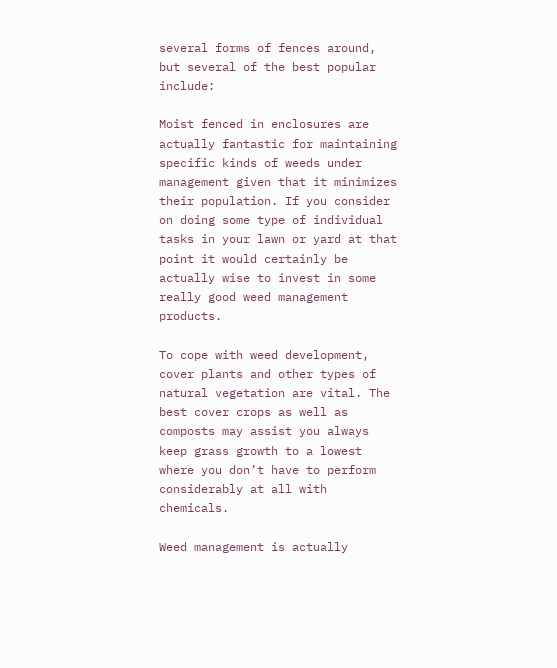several forms of fences around, but several of the best popular include:

Moist fenced in enclosures are actually fantastic for maintaining specific kinds of weeds under management given that it minimizes their population. If you consider on doing some type of individual tasks in your lawn or yard at that point it would certainly be actually wise to invest in some really good weed management products.

To cope with weed development, cover plants and other types of natural vegetation are vital. The best cover crops as well as composts may assist you always keep grass growth to a lowest where you don’t have to perform considerably at all with chemicals.

Weed management is actually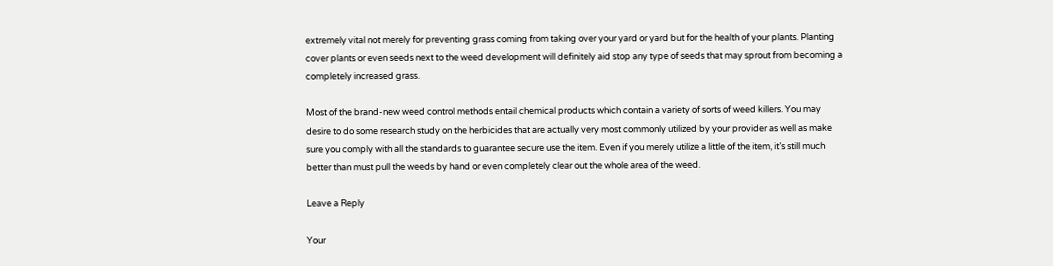extremely vital not merely for preventing grass coming from taking over your yard or yard but for the health of your plants. Planting cover plants or even seeds next to the weed development will definitely aid stop any type of seeds that may sprout from becoming a completely increased grass.

Most of the brand-new weed control methods entail chemical products which contain a variety of sorts of weed killers. You may desire to do some research study on the herbicides that are actually very most commonly utilized by your provider as well as make sure you comply with all the standards to guarantee secure use the item. Even if you merely utilize a little of the item, it’s still much better than must pull the weeds by hand or even completely clear out the whole area of the weed.

Leave a Reply

Your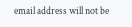email address will not be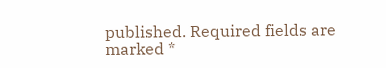published. Required fields are marked *